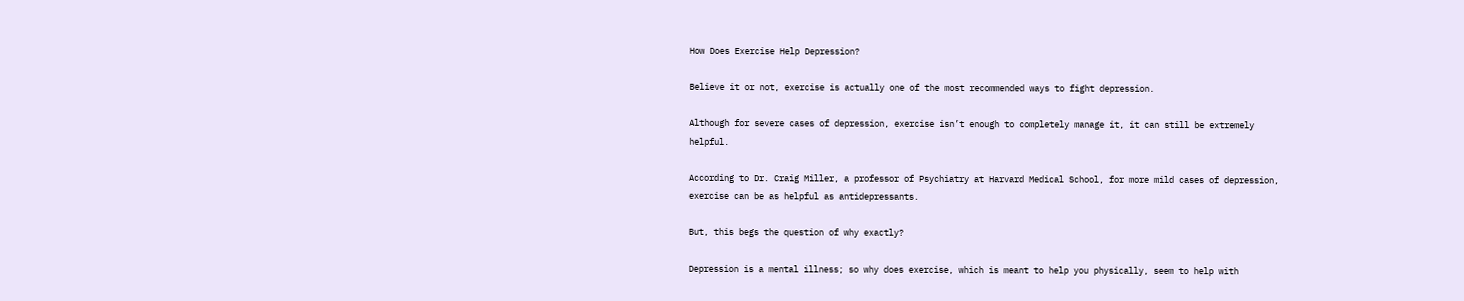How Does Exercise Help Depression?

Believe it or not, exercise is actually one of the most recommended ways to fight depression.

Although for severe cases of depression, exercise isn’t enough to completely manage it, it can still be extremely helpful.

According to Dr. Craig Miller, a professor of Psychiatry at Harvard Medical School, for more mild cases of depression, exercise can be as helpful as antidepressants.

But, this begs the question of why exactly?

Depression is a mental illness; so why does exercise, which is meant to help you physically, seem to help with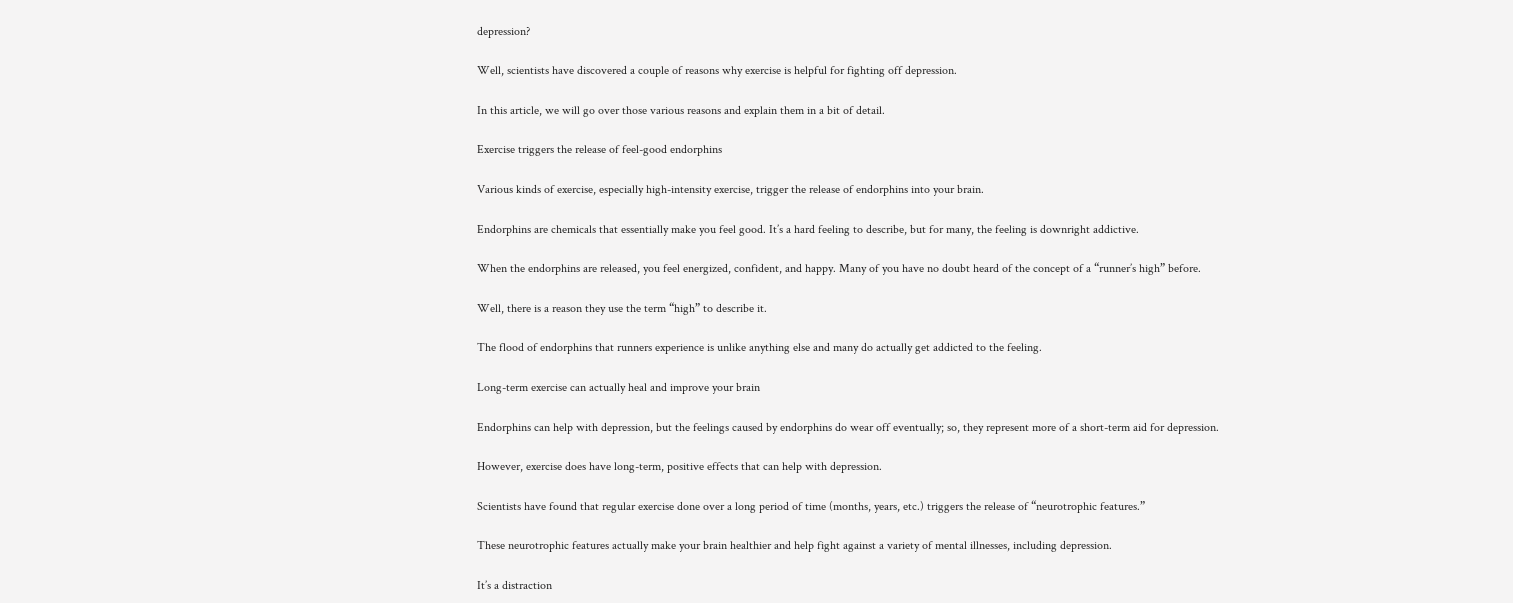depression?

Well, scientists have discovered a couple of reasons why exercise is helpful for fighting off depression.

In this article, we will go over those various reasons and explain them in a bit of detail.

Exercise triggers the release of feel-good endorphins

Various kinds of exercise, especially high-intensity exercise, trigger the release of endorphins into your brain.

Endorphins are chemicals that essentially make you feel good. It’s a hard feeling to describe, but for many, the feeling is downright addictive.

When the endorphins are released, you feel energized, confident, and happy. Many of you have no doubt heard of the concept of a “runner’s high” before.

Well, there is a reason they use the term “high” to describe it.

The flood of endorphins that runners experience is unlike anything else and many do actually get addicted to the feeling.

Long-term exercise can actually heal and improve your brain

Endorphins can help with depression, but the feelings caused by endorphins do wear off eventually; so, they represent more of a short-term aid for depression.

However, exercise does have long-term, positive effects that can help with depression.

Scientists have found that regular exercise done over a long period of time (months, years, etc.) triggers the release of “neurotrophic features.”

These neurotrophic features actually make your brain healthier and help fight against a variety of mental illnesses, including depression.

It’s a distraction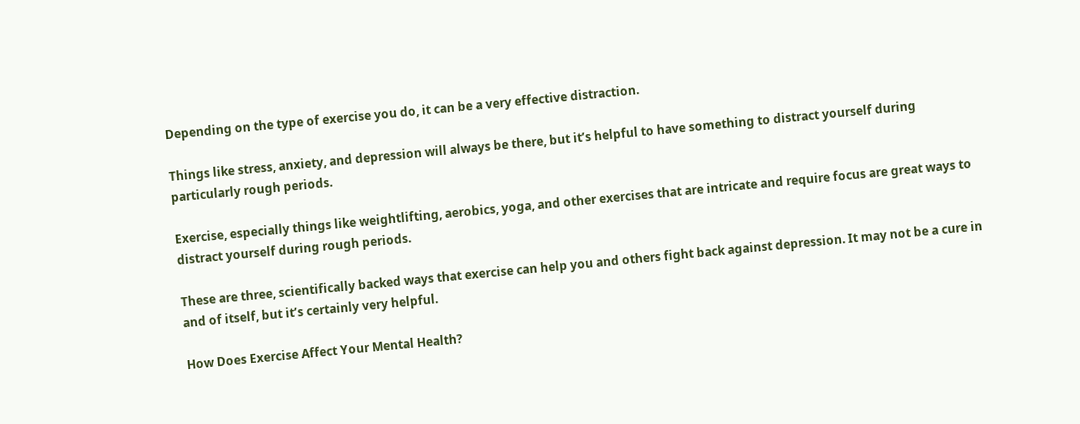Depending on the type of exercise you do, it can be a very effective distraction.

Things like stress, anxiety, and depression will always be there, but it’s helpful to have something to distract yourself during particularly rough periods.

Exercise, especially things like weightlifting, aerobics, yoga, and other exercises that are intricate and require focus are great ways to distract yourself during rough periods.

These are three, scientifically backed ways that exercise can help you and others fight back against depression. It may not be a cure in and of itself, but it’s certainly very helpful.

How Does Exercise Affect Your Mental Health?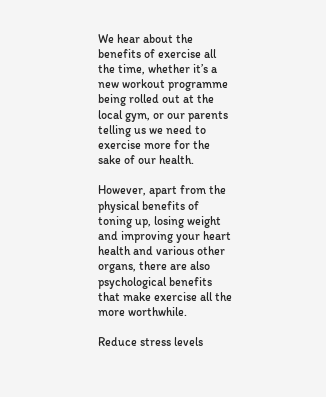We hear about the benefits of exercise all the time, whether it’s a new workout programme being rolled out at the local gym, or our parents telling us we need to exercise more for the sake of our health.

However, apart from the physical benefits of toning up, losing weight and improving your heart health and various other organs, there are also psychological benefits that make exercise all the more worthwhile.

Reduce stress levels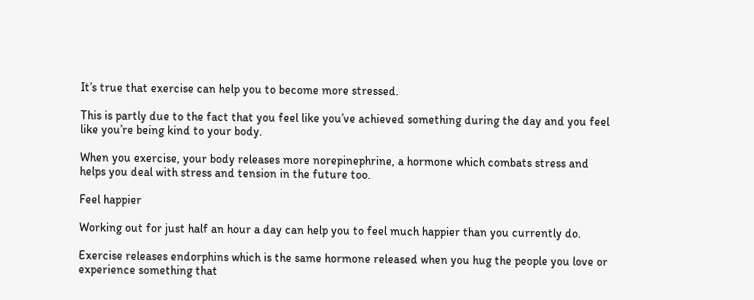It’s true that exercise can help you to become more stressed.

This is partly due to the fact that you feel like you’ve achieved something during the day and you feel like you’re being kind to your body.

When you exercise, your body releases more norepinephrine, a hormone which combats stress and helps you deal with stress and tension in the future too.

Feel happier

Working out for just half an hour a day can help you to feel much happier than you currently do.

Exercise releases endorphins which is the same hormone released when you hug the people you love or experience something that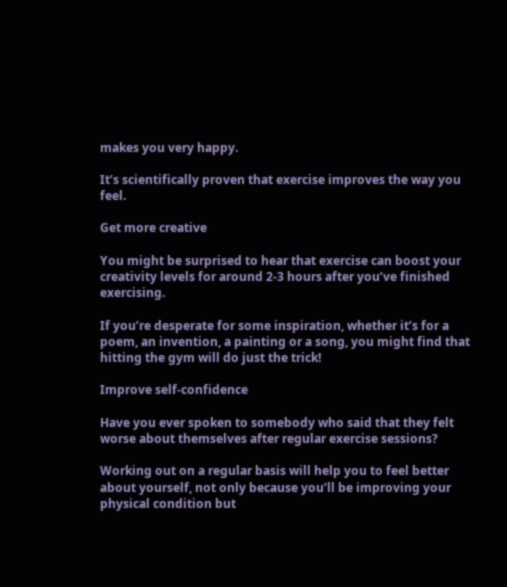makes you very happy.

It’s scientifically proven that exercise improves the way you feel.

Get more creative

You might be surprised to hear that exercise can boost your creativity levels for around 2-3 hours after you’ve finished exercising.

If you’re desperate for some inspiration, whether it’s for a poem, an invention, a painting or a song, you might find that hitting the gym will do just the trick!

Improve self-confidence

Have you ever spoken to somebody who said that they felt worse about themselves after regular exercise sessions?

Working out on a regular basis will help you to feel better about yourself, not only because you’ll be improving your physical condition but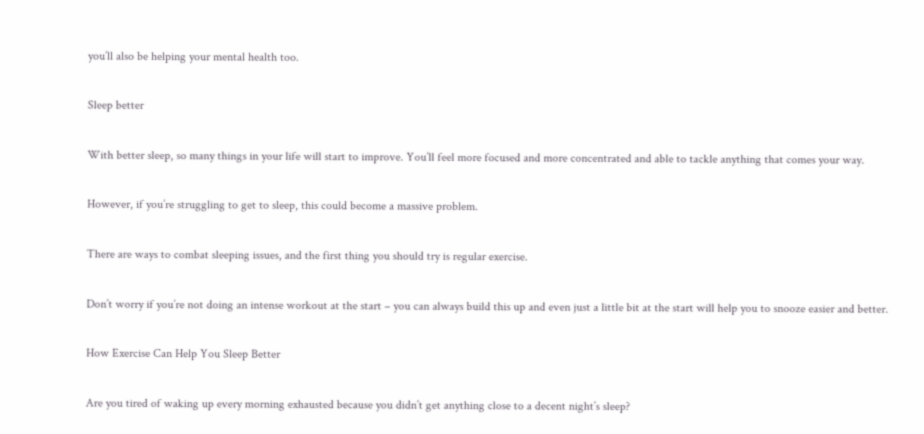you’ll also be helping your mental health too.

Sleep better

With better sleep, so many things in your life will start to improve. You’ll feel more focused and more concentrated and able to tackle anything that comes your way.

However, if you’re struggling to get to sleep, this could become a massive problem.

There are ways to combat sleeping issues, and the first thing you should try is regular exercise.

Don’t worry if you’re not doing an intense workout at the start – you can always build this up and even just a little bit at the start will help you to snooze easier and better.

How Exercise Can Help You Sleep Better

Are you tired of waking up every morning exhausted because you didn’t get anything close to a decent night’s sleep?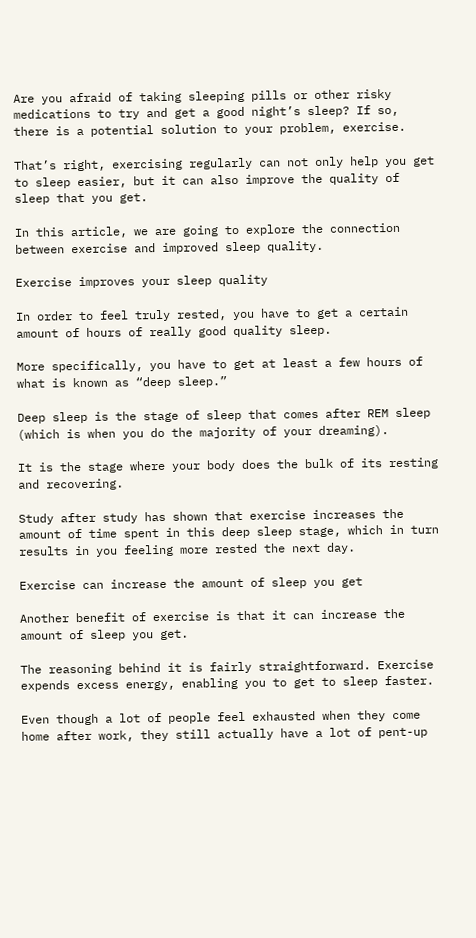Are you afraid of taking sleeping pills or other risky medications to try and get a good night’s sleep? If so, there is a potential solution to your problem, exercise.

That’s right, exercising regularly can not only help you get to sleep easier, but it can also improve the quality of sleep that you get.

In this article, we are going to explore the connection between exercise and improved sleep quality.

Exercise improves your sleep quality

In order to feel truly rested, you have to get a certain amount of hours of really good quality sleep.

More specifically, you have to get at least a few hours of what is known as “deep sleep.”

Deep sleep is the stage of sleep that comes after REM sleep (which is when you do the majority of your dreaming).

It is the stage where your body does the bulk of its resting and recovering.

Study after study has shown that exercise increases the amount of time spent in this deep sleep stage, which in turn results in you feeling more rested the next day.

Exercise can increase the amount of sleep you get

Another benefit of exercise is that it can increase the amount of sleep you get.

The reasoning behind it is fairly straightforward. Exercise expends excess energy, enabling you to get to sleep faster.

Even though a lot of people feel exhausted when they come home after work, they still actually have a lot of pent-up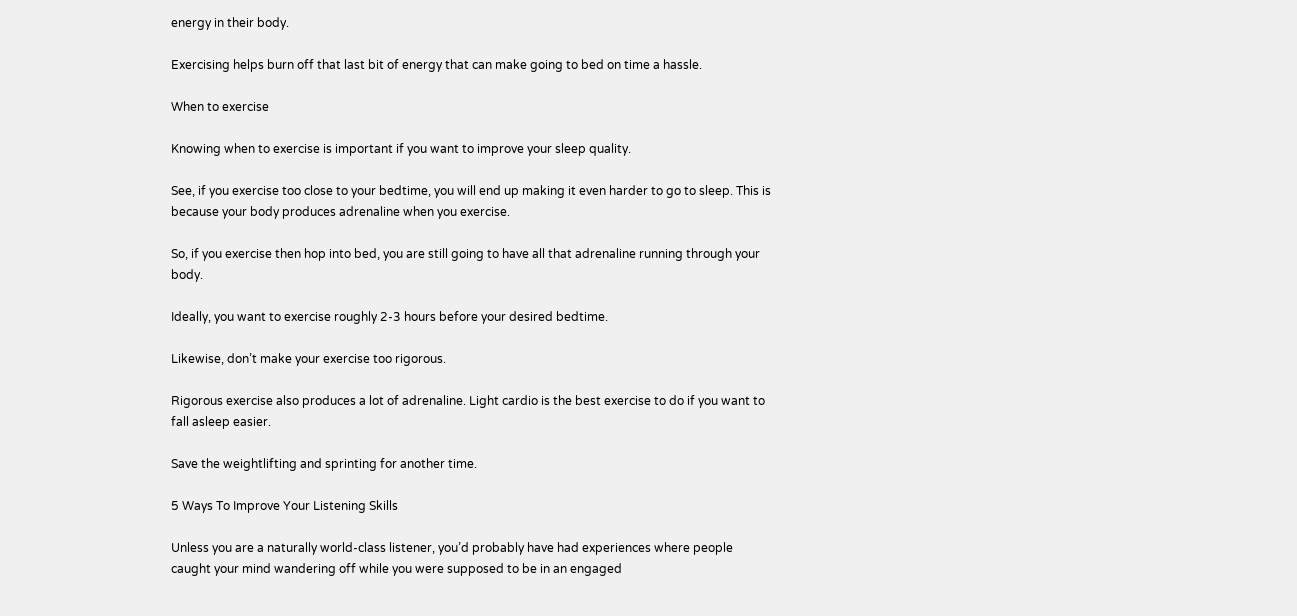energy in their body.

Exercising helps burn off that last bit of energy that can make going to bed on time a hassle.

When to exercise

Knowing when to exercise is important if you want to improve your sleep quality.

See, if you exercise too close to your bedtime, you will end up making it even harder to go to sleep. This is because your body produces adrenaline when you exercise.

So, if you exercise then hop into bed, you are still going to have all that adrenaline running through your body.

Ideally, you want to exercise roughly 2-3 hours before your desired bedtime.

Likewise, don’t make your exercise too rigorous.

Rigorous exercise also produces a lot of adrenaline. Light cardio is the best exercise to do if you want to fall asleep easier.

Save the weightlifting and sprinting for another time.

5 Ways To Improve Your Listening Skills

Unless you are a naturally world-class listener, you’d probably have had experiences where people caught your mind wandering off while you were supposed to be in an engaged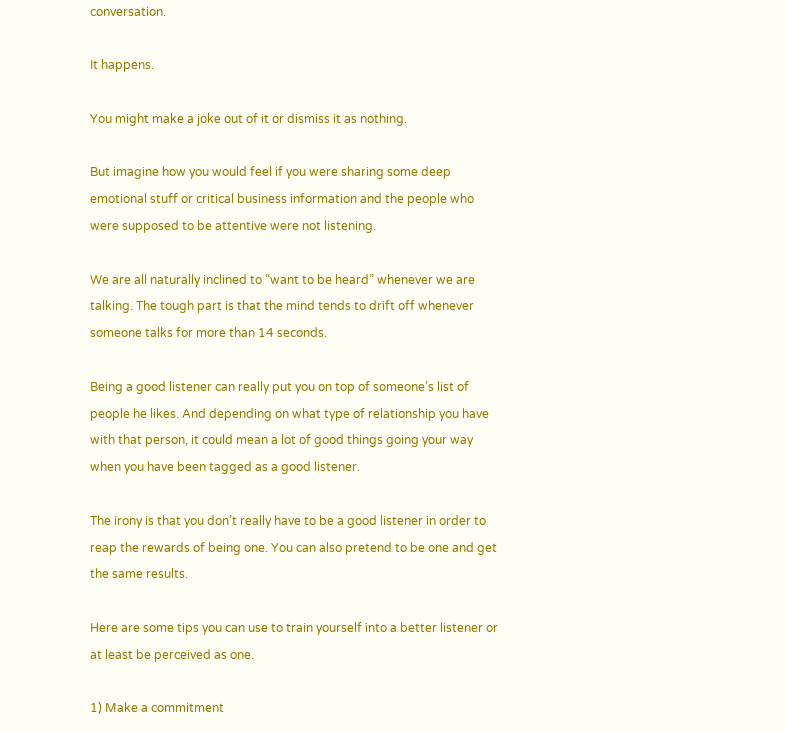conversation.

It happens.

You might make a joke out of it or dismiss it as nothing.

But imagine how you would feel if you were sharing some deep emotional stuff or critical business information and the people who were supposed to be attentive were not listening.

We are all naturally inclined to “want to be heard” whenever we are talking. The tough part is that the mind tends to drift off whenever someone talks for more than 14 seconds.

Being a good listener can really put you on top of someone’s list of people he likes. And depending on what type of relationship you have with that person, it could mean a lot of good things going your way when you have been tagged as a good listener.

The irony is that you don’t really have to be a good listener in order to reap the rewards of being one. You can also pretend to be one and get the same results.

Here are some tips you can use to train yourself into a better listener or at least be perceived as one.

1) Make a commitment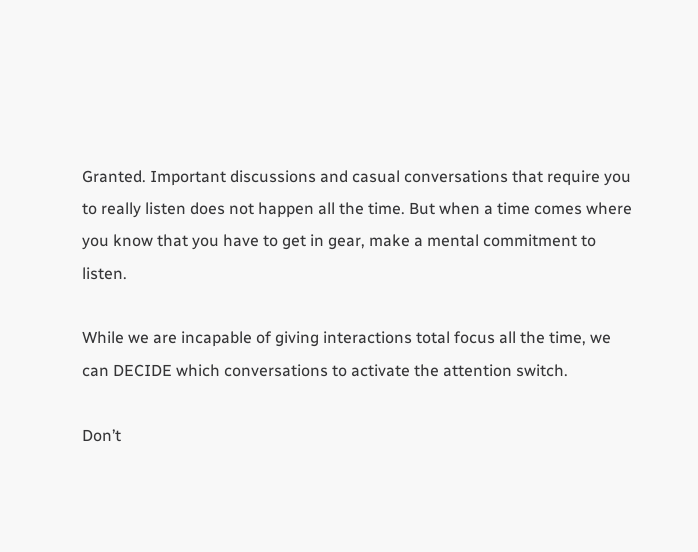Granted. Important discussions and casual conversations that require you to really listen does not happen all the time. But when a time comes where you know that you have to get in gear, make a mental commitment to listen.

While we are incapable of giving interactions total focus all the time, we can DECIDE which conversations to activate the attention switch.

Don’t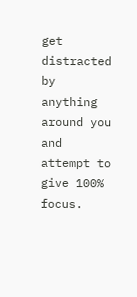get distracted by anything around you and attempt to give 100% focus.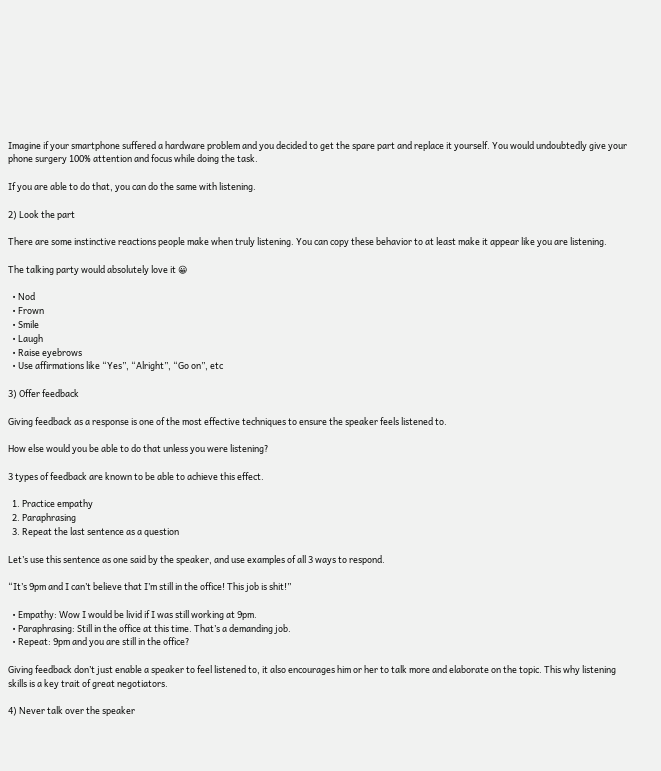Imagine if your smartphone suffered a hardware problem and you decided to get the spare part and replace it yourself. You would undoubtedly give your phone surgery 100% attention and focus while doing the task.

If you are able to do that, you can do the same with listening.

2) Look the part

There are some instinctive reactions people make when truly listening. You can copy these behavior to at least make it appear like you are listening.

The talking party would absolutely love it 😀

  • Nod
  • Frown
  • Smile
  • Laugh
  • Raise eyebrows
  • Use affirmations like “Yes”, “Alright”, “Go on”, etc

3) Offer feedback

Giving feedback as a response is one of the most effective techniques to ensure the speaker feels listened to.

How else would you be able to do that unless you were listening?

3 types of feedback are known to be able to achieve this effect.

  1. Practice empathy
  2. Paraphrasing
  3. Repeat the last sentence as a question

Let’s use this sentence as one said by the speaker, and use examples of all 3 ways to respond.

“It’s 9pm and I can’t believe that I’m still in the office! This job is shit!”

  • Empathy: Wow I would be livid if I was still working at 9pm.
  • Paraphrasing: Still in the office at this time. That’s a demanding job.
  • Repeat: 9pm and you are still in the office?

Giving feedback don’t just enable a speaker to feel listened to, it also encourages him or her to talk more and elaborate on the topic. This why listening skills is a key trait of great negotiators.

4) Never talk over the speaker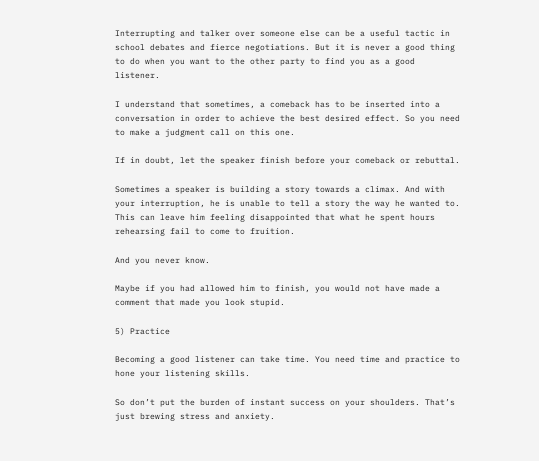Interrupting and talker over someone else can be a useful tactic in school debates and fierce negotiations. But it is never a good thing to do when you want to the other party to find you as a good listener.

I understand that sometimes, a comeback has to be inserted into a conversation in order to achieve the best desired effect. So you need to make a judgment call on this one.

If in doubt, let the speaker finish before your comeback or rebuttal.

Sometimes a speaker is building a story towards a climax. And with your interruption, he is unable to tell a story the way he wanted to. This can leave him feeling disappointed that what he spent hours rehearsing fail to come to fruition.

And you never know.

Maybe if you had allowed him to finish, you would not have made a comment that made you look stupid.

5) Practice

Becoming a good listener can take time. You need time and practice to hone your listening skills.

So don’t put the burden of instant success on your shoulders. That’s just brewing stress and anxiety.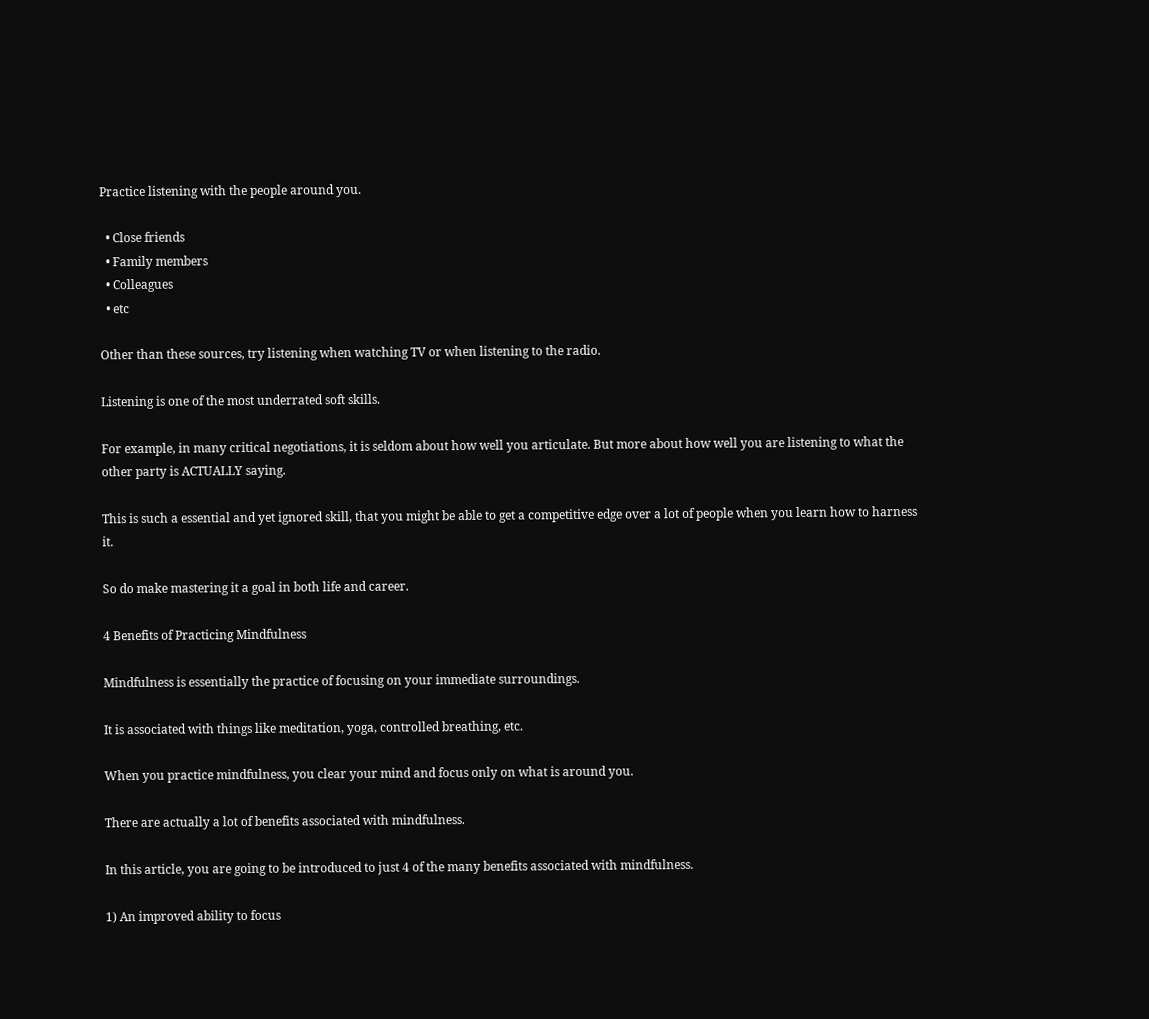Practice listening with the people around you.

  • Close friends
  • Family members
  • Colleagues
  • etc

Other than these sources, try listening when watching TV or when listening to the radio.

Listening is one of the most underrated soft skills.

For example, in many critical negotiations, it is seldom about how well you articulate. But more about how well you are listening to what the other party is ACTUALLY saying.

This is such a essential and yet ignored skill, that you might be able to get a competitive edge over a lot of people when you learn how to harness it.

So do make mastering it a goal in both life and career.

4 Benefits of Practicing Mindfulness

Mindfulness is essentially the practice of focusing on your immediate surroundings.

It is associated with things like meditation, yoga, controlled breathing, etc.

When you practice mindfulness, you clear your mind and focus only on what is around you.

There are actually a lot of benefits associated with mindfulness.

In this article, you are going to be introduced to just 4 of the many benefits associated with mindfulness.

1) An improved ability to focus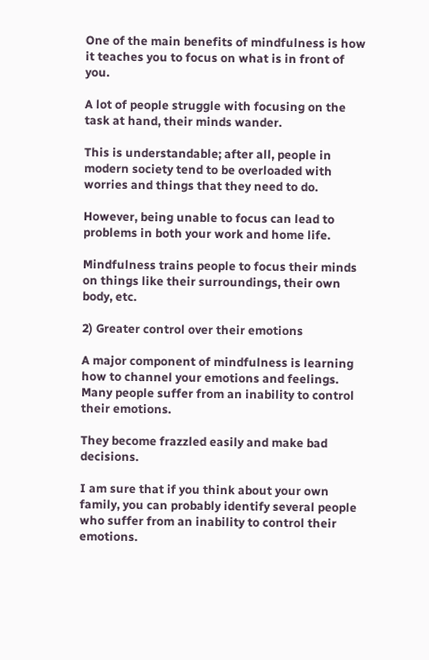One of the main benefits of mindfulness is how it teaches you to focus on what is in front of you.

A lot of people struggle with focusing on the task at hand, their minds wander.

This is understandable; after all, people in modern society tend to be overloaded with worries and things that they need to do.

However, being unable to focus can lead to problems in both your work and home life.

Mindfulness trains people to focus their minds on things like their surroundings, their own body, etc.

2) Greater control over their emotions

A major component of mindfulness is learning how to channel your emotions and feelings. Many people suffer from an inability to control their emotions.

They become frazzled easily and make bad decisions.

I am sure that if you think about your own family, you can probably identify several people who suffer from an inability to control their emotions.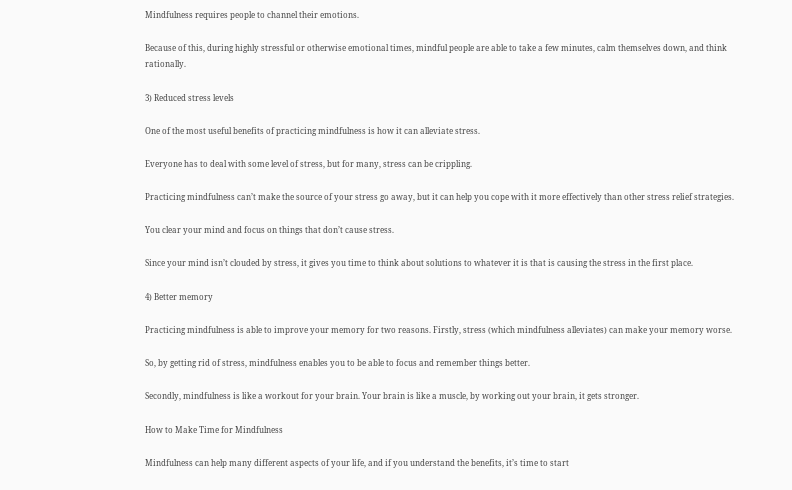Mindfulness requires people to channel their emotions.

Because of this, during highly stressful or otherwise emotional times, mindful people are able to take a few minutes, calm themselves down, and think rationally.

3) Reduced stress levels

One of the most useful benefits of practicing mindfulness is how it can alleviate stress.

Everyone has to deal with some level of stress, but for many, stress can be crippling.

Practicing mindfulness can’t make the source of your stress go away, but it can help you cope with it more effectively than other stress relief strategies.

You clear your mind and focus on things that don’t cause stress.

Since your mind isn’t clouded by stress, it gives you time to think about solutions to whatever it is that is causing the stress in the first place.

4) Better memory

Practicing mindfulness is able to improve your memory for two reasons. Firstly, stress (which mindfulness alleviates) can make your memory worse.

So, by getting rid of stress, mindfulness enables you to be able to focus and remember things better.

Secondly, mindfulness is like a workout for your brain. Your brain is like a muscle, by working out your brain, it gets stronger.

How to Make Time for Mindfulness

Mindfulness can help many different aspects of your life, and if you understand the benefits, it’s time to start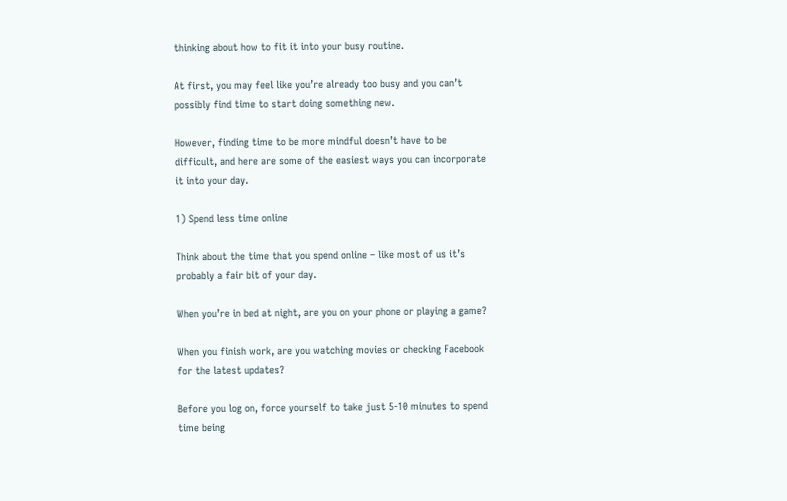thinking about how to fit it into your busy routine.

At first, you may feel like you’re already too busy and you can’t possibly find time to start doing something new.

However, finding time to be more mindful doesn’t have to be difficult, and here are some of the easiest ways you can incorporate it into your day.

1) Spend less time online

Think about the time that you spend online – like most of us it’s probably a fair bit of your day.

When you’re in bed at night, are you on your phone or playing a game?

When you finish work, are you watching movies or checking Facebook for the latest updates?

Before you log on, force yourself to take just 5-10 minutes to spend time being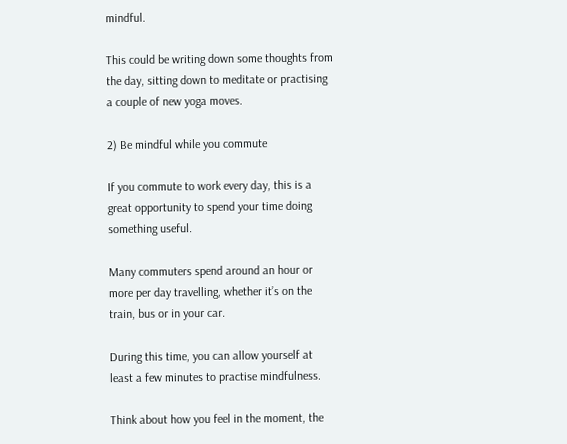mindful.

This could be writing down some thoughts from the day, sitting down to meditate or practising a couple of new yoga moves.

2) Be mindful while you commute

If you commute to work every day, this is a great opportunity to spend your time doing something useful.

Many commuters spend around an hour or more per day travelling, whether it’s on the train, bus or in your car.

During this time, you can allow yourself at least a few minutes to practise mindfulness.

Think about how you feel in the moment, the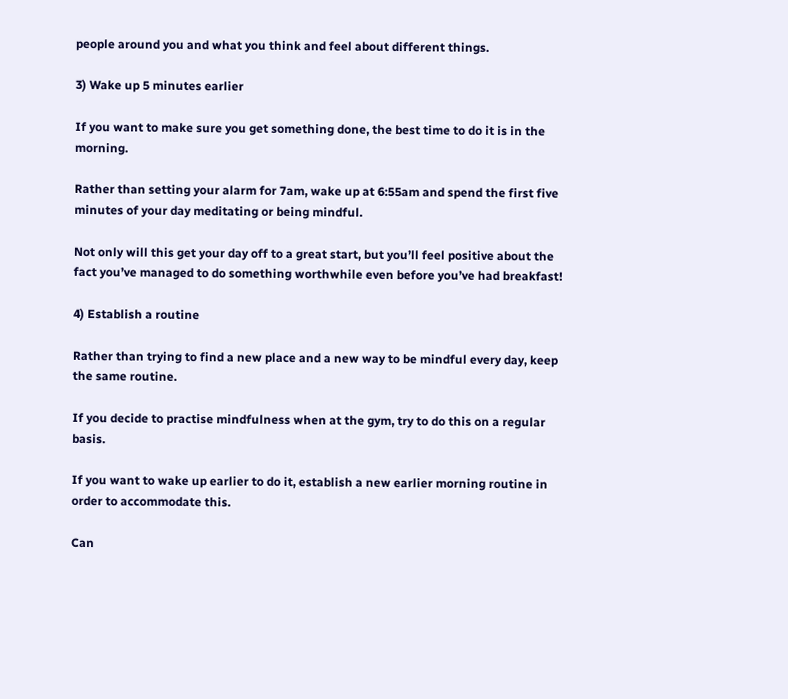people around you and what you think and feel about different things.

3) Wake up 5 minutes earlier

If you want to make sure you get something done, the best time to do it is in the morning.

Rather than setting your alarm for 7am, wake up at 6:55am and spend the first five minutes of your day meditating or being mindful.

Not only will this get your day off to a great start, but you’ll feel positive about the fact you’ve managed to do something worthwhile even before you’ve had breakfast!

4) Establish a routine

Rather than trying to find a new place and a new way to be mindful every day, keep the same routine.

If you decide to practise mindfulness when at the gym, try to do this on a regular basis.

If you want to wake up earlier to do it, establish a new earlier morning routine in order to accommodate this.

Can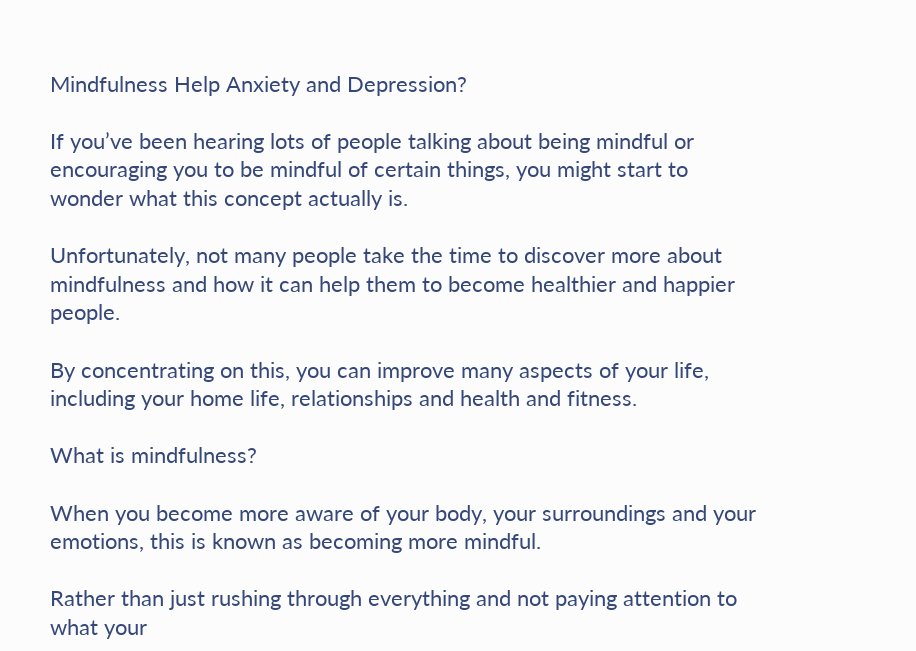Mindfulness Help Anxiety and Depression?

If you’ve been hearing lots of people talking about being mindful or encouraging you to be mindful of certain things, you might start to wonder what this concept actually is.

Unfortunately, not many people take the time to discover more about mindfulness and how it can help them to become healthier and happier people.

By concentrating on this, you can improve many aspects of your life, including your home life, relationships and health and fitness.

What is mindfulness?

When you become more aware of your body, your surroundings and your emotions, this is known as becoming more mindful.

Rather than just rushing through everything and not paying attention to what your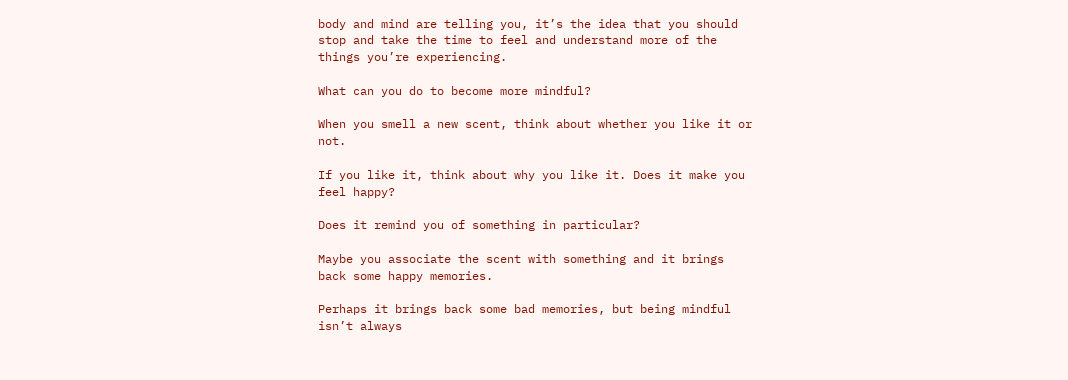body and mind are telling you, it’s the idea that you should stop and take the time to feel and understand more of the things you’re experiencing.

What can you do to become more mindful?

When you smell a new scent, think about whether you like it or not.

If you like it, think about why you like it. Does it make you feel happy?

Does it remind you of something in particular?

Maybe you associate the scent with something and it brings back some happy memories.

Perhaps it brings back some bad memories, but being mindful isn’t always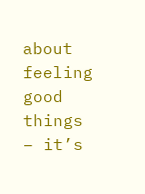about feeling good things – it’s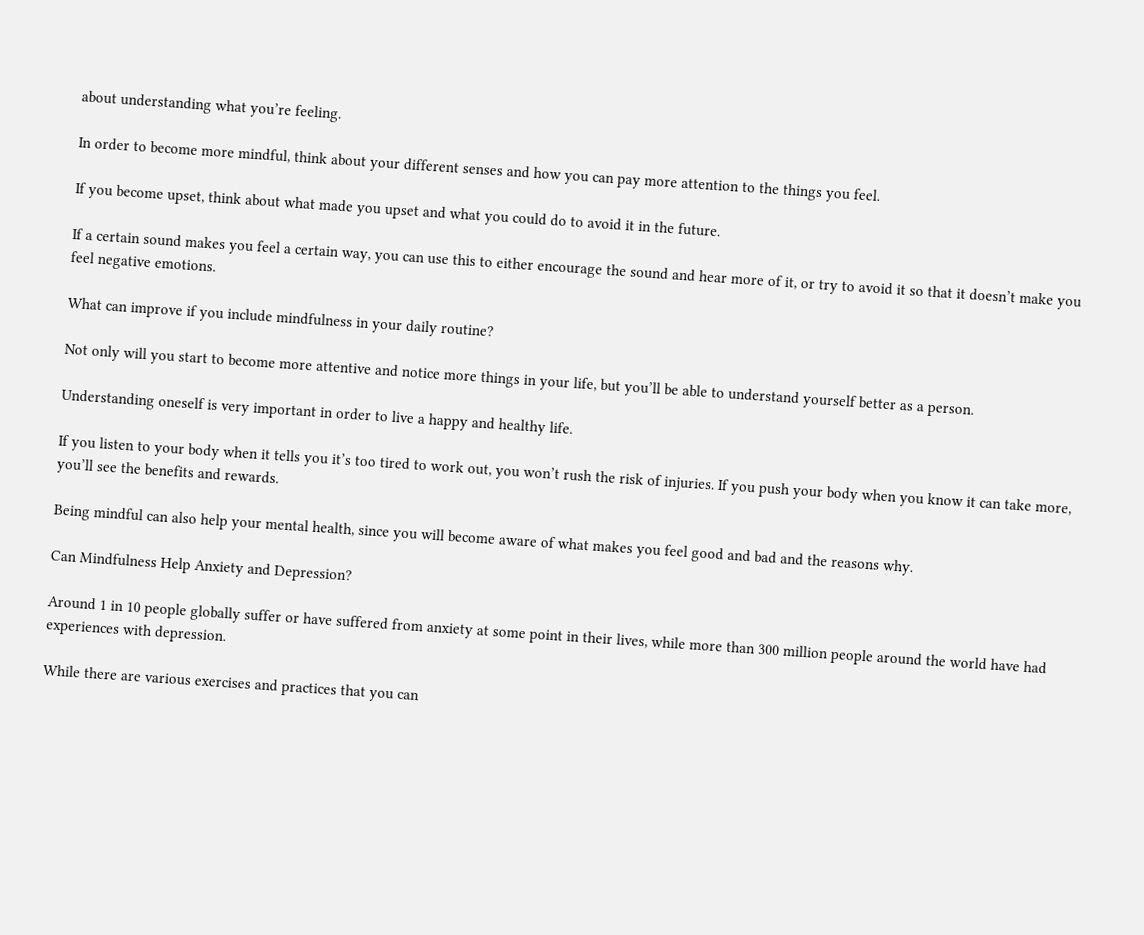about understanding what you’re feeling.

In order to become more mindful, think about your different senses and how you can pay more attention to the things you feel.

If you become upset, think about what made you upset and what you could do to avoid it in the future.

If a certain sound makes you feel a certain way, you can use this to either encourage the sound and hear more of it, or try to avoid it so that it doesn’t make you feel negative emotions.

What can improve if you include mindfulness in your daily routine?

Not only will you start to become more attentive and notice more things in your life, but you’ll be able to understand yourself better as a person.

Understanding oneself is very important in order to live a happy and healthy life.

If you listen to your body when it tells you it’s too tired to work out, you won’t rush the risk of injuries. If you push your body when you know it can take more, you’ll see the benefits and rewards.

Being mindful can also help your mental health, since you will become aware of what makes you feel good and bad and the reasons why.

Can Mindfulness Help Anxiety and Depression?

Around 1 in 10 people globally suffer or have suffered from anxiety at some point in their lives, while more than 300 million people around the world have had experiences with depression.

While there are various exercises and practices that you can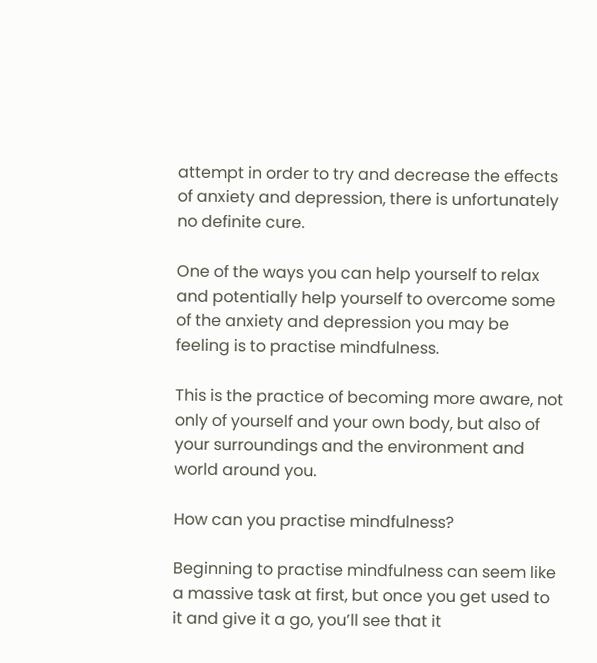attempt in order to try and decrease the effects of anxiety and depression, there is unfortunately no definite cure.

One of the ways you can help yourself to relax and potentially help yourself to overcome some of the anxiety and depression you may be feeling is to practise mindfulness.

This is the practice of becoming more aware, not only of yourself and your own body, but also of your surroundings and the environment and world around you.

How can you practise mindfulness?

Beginning to practise mindfulness can seem like a massive task at first, but once you get used to it and give it a go, you’ll see that it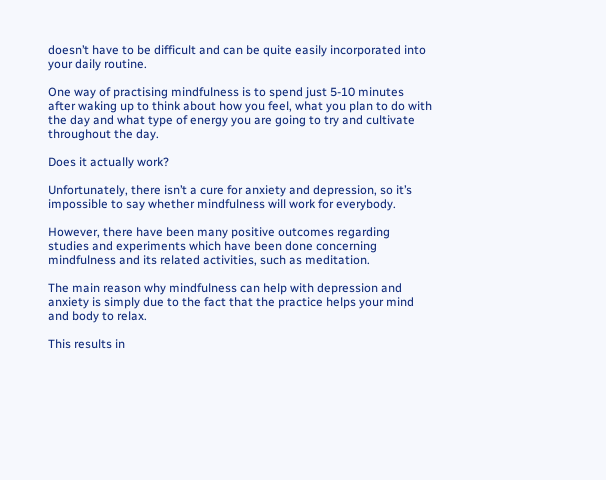doesn’t have to be difficult and can be quite easily incorporated into your daily routine.

One way of practising mindfulness is to spend just 5-10 minutes after waking up to think about how you feel, what you plan to do with the day and what type of energy you are going to try and cultivate throughout the day.

Does it actually work?

Unfortunately, there isn’t a cure for anxiety and depression, so it’s impossible to say whether mindfulness will work for everybody.

However, there have been many positive outcomes regarding studies and experiments which have been done concerning mindfulness and its related activities, such as meditation.

The main reason why mindfulness can help with depression and anxiety is simply due to the fact that the practice helps your mind and body to relax.

This results in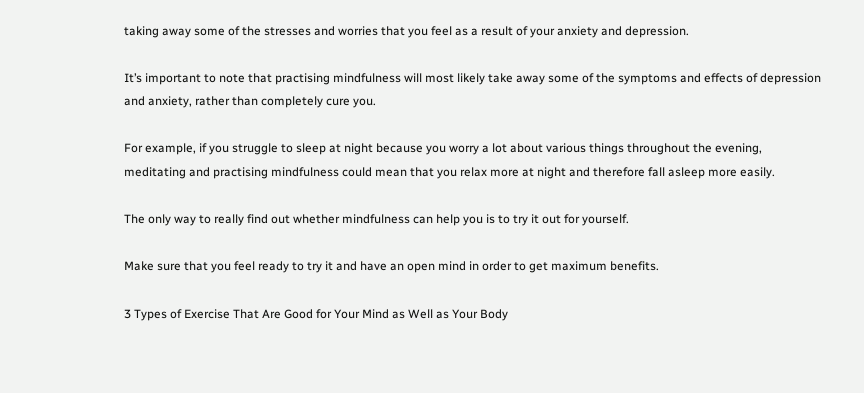taking away some of the stresses and worries that you feel as a result of your anxiety and depression.

It’s important to note that practising mindfulness will most likely take away some of the symptoms and effects of depression and anxiety, rather than completely cure you.

For example, if you struggle to sleep at night because you worry a lot about various things throughout the evening, meditating and practising mindfulness could mean that you relax more at night and therefore fall asleep more easily.

The only way to really find out whether mindfulness can help you is to try it out for yourself.

Make sure that you feel ready to try it and have an open mind in order to get maximum benefits.

3 Types of Exercise That Are Good for Your Mind as Well as Your Body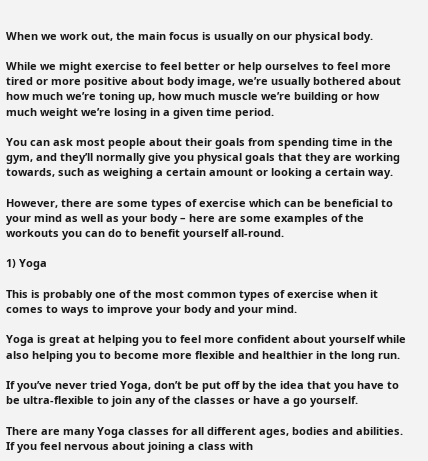When we work out, the main focus is usually on our physical body.

While we might exercise to feel better or help ourselves to feel more tired or more positive about body image, we’re usually bothered about how much we’re toning up, how much muscle we’re building or how much weight we’re losing in a given time period.

You can ask most people about their goals from spending time in the gym, and they’ll normally give you physical goals that they are working towards, such as weighing a certain amount or looking a certain way.

However, there are some types of exercise which can be beneficial to your mind as well as your body – here are some examples of the workouts you can do to benefit yourself all-round.

1) Yoga

This is probably one of the most common types of exercise when it comes to ways to improve your body and your mind.

Yoga is great at helping you to feel more confident about yourself while also helping you to become more flexible and healthier in the long run.

If you’ve never tried Yoga, don’t be put off by the idea that you have to be ultra-flexible to join any of the classes or have a go yourself.

There are many Yoga classes for all different ages, bodies and abilities. If you feel nervous about joining a class with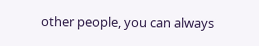other people, you can always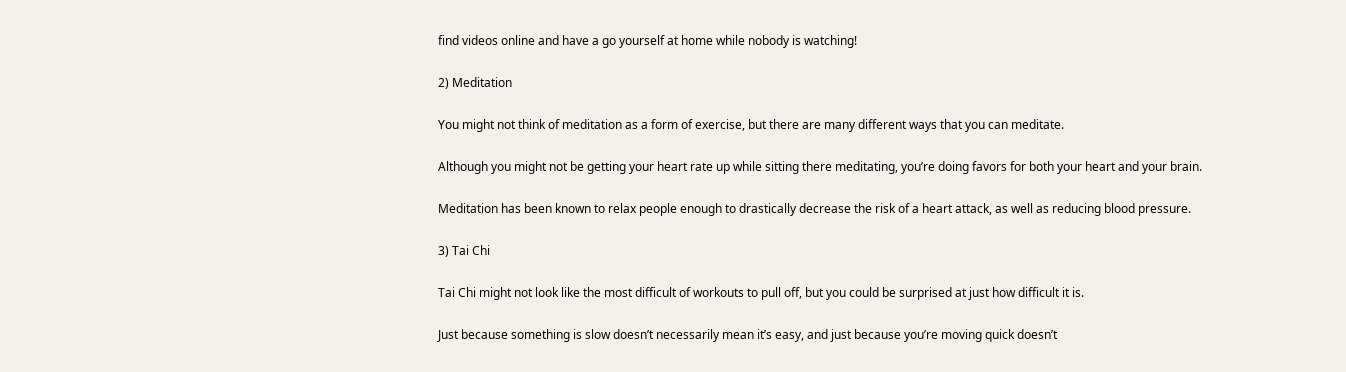find videos online and have a go yourself at home while nobody is watching!

2) Meditation

You might not think of meditation as a form of exercise, but there are many different ways that you can meditate.

Although you might not be getting your heart rate up while sitting there meditating, you’re doing favors for both your heart and your brain.

Meditation has been known to relax people enough to drastically decrease the risk of a heart attack, as well as reducing blood pressure.

3) Tai Chi

Tai Chi might not look like the most difficult of workouts to pull off, but you could be surprised at just how difficult it is.

Just because something is slow doesn’t necessarily mean it’s easy, and just because you’re moving quick doesn’t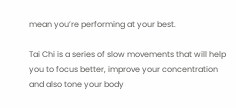mean you’re performing at your best.

Tai Chi is a series of slow movements that will help you to focus better, improve your concentration and also tone your body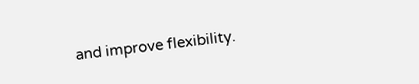and improve flexibility.